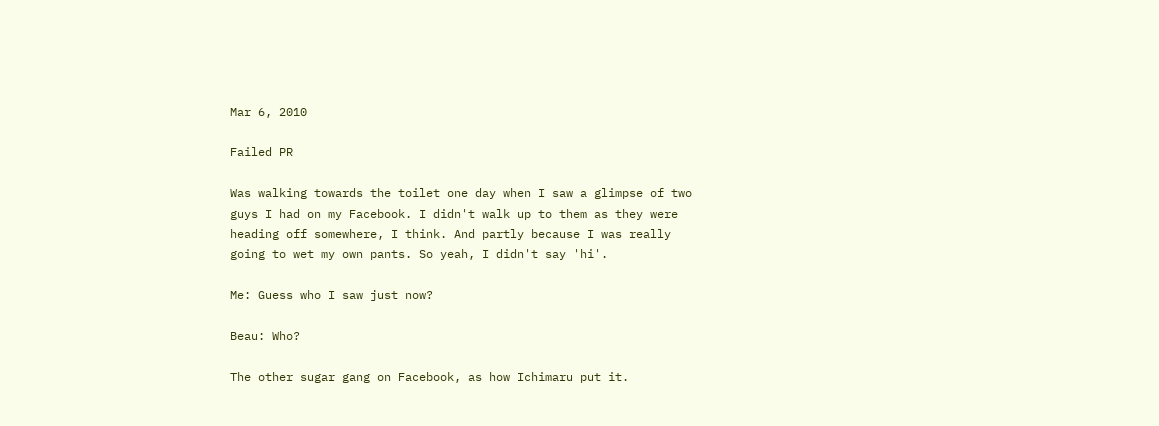Mar 6, 2010

Failed PR

Was walking towards the toilet one day when I saw a glimpse of two guys I had on my Facebook. I didn't walk up to them as they were heading off somewhere, I think. And partly because I was really going to wet my own pants. So yeah, I didn't say 'hi'.

Me: Guess who I saw just now?

Beau: Who?

The other sugar gang on Facebook, as how Ichimaru put it.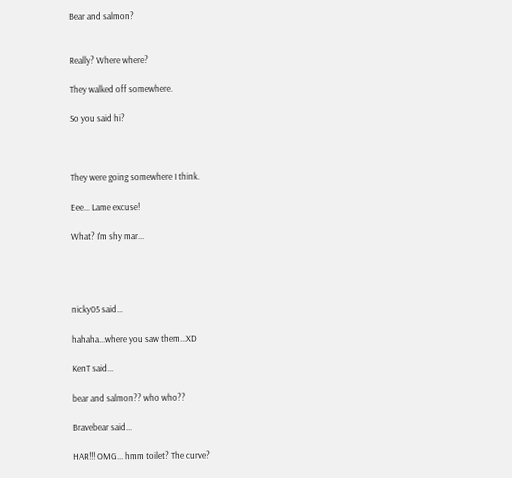Bear and salmon?


Really? Where where?

They walked off somewhere.

So you said hi?



They were going somewhere I think.

Eee... Lame excuse!

What? I'm shy mar...




nicky05 said...

hahaha...where you saw them...XD

KenT said...

bear and salmon?? who who??

Bravebear said...

HAR!!! OMG... hmm toilet? The curve?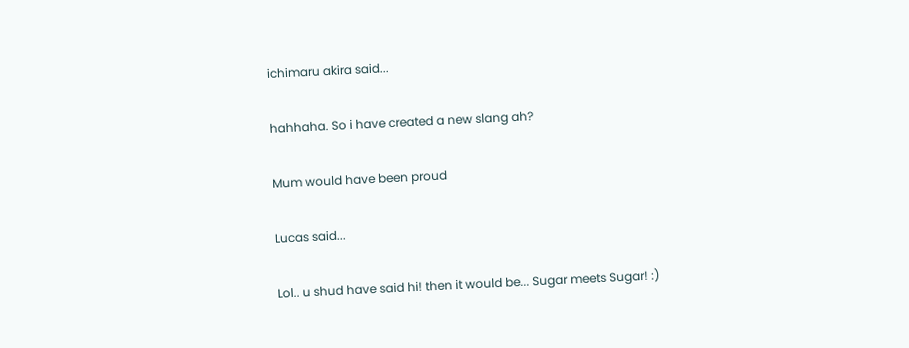ichimaru akira said...

hahhaha. So i have created a new slang ah?

Mum would have been proud

Lucas said...

Lol.. u shud have said hi! then it would be... Sugar meets Sugar! :)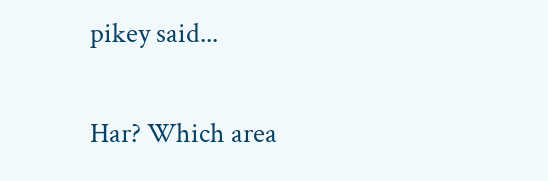pikey said...

Har? Which area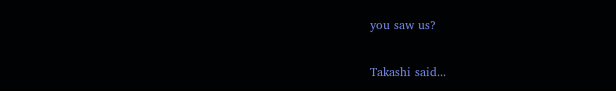you saw us?

Takashi said...